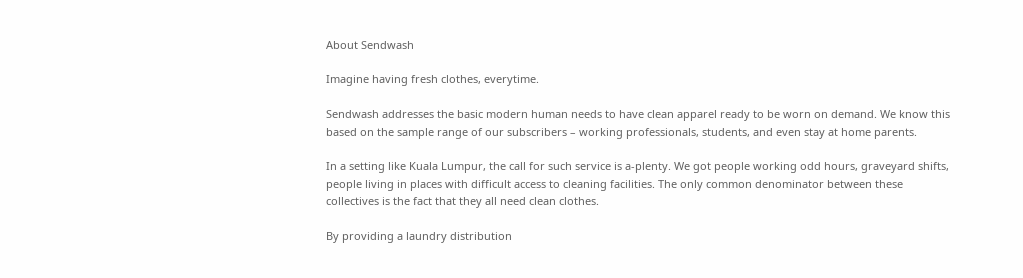About Sendwash

Imagine having fresh clothes, everytime.

Sendwash addresses the basic modern human needs to have clean apparel ready to be worn on demand. We know this based on the sample range of our subscribers – working professionals, students, and even stay at home parents.

In a setting like Kuala Lumpur, the call for such service is a-plenty. We got people working odd hours, graveyard shifts, people living in places with difficult access to cleaning facilities. The only common denominator between these collectives is the fact that they all need clean clothes.

By providing a laundry distribution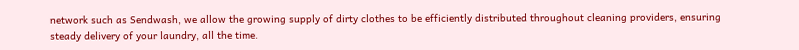network such as Sendwash, we allow the growing supply of dirty clothes to be efficiently distributed throughout cleaning providers, ensuring steady delivery of your laundry, all the time.